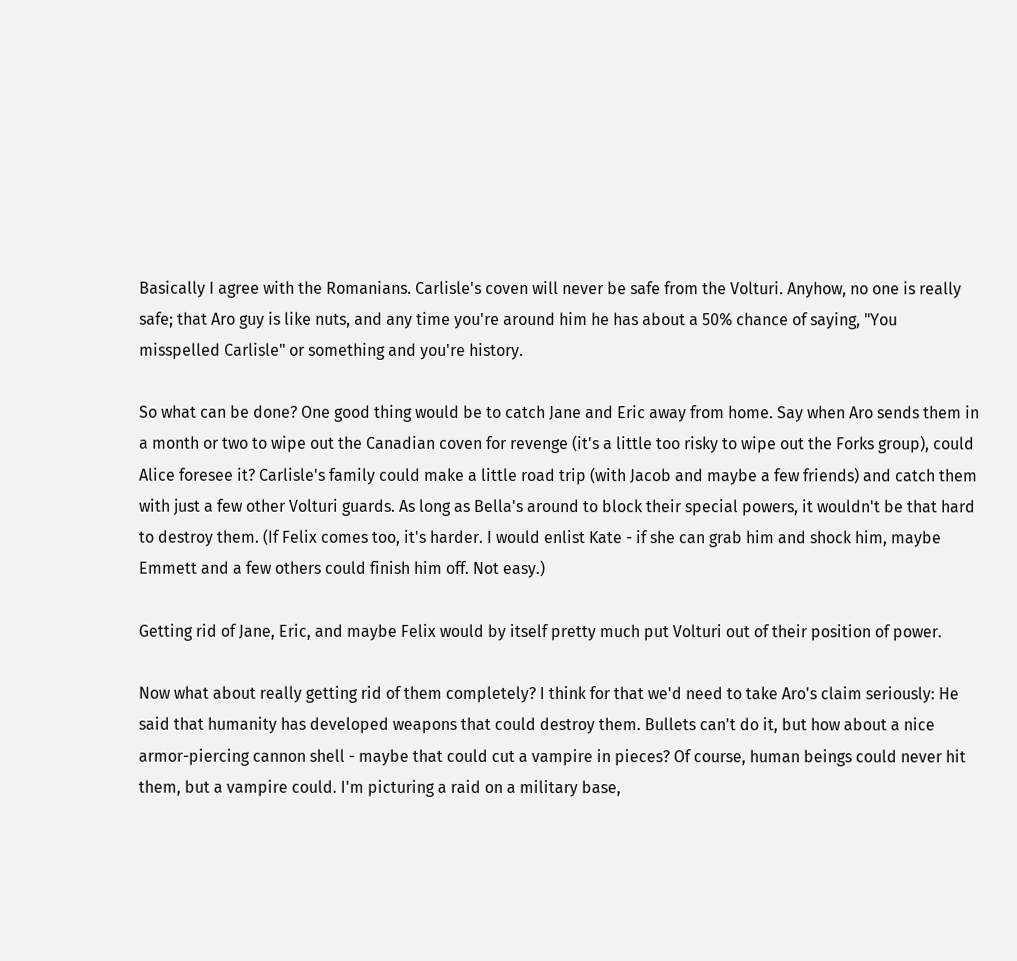Basically I agree with the Romanians. Carlisle's coven will never be safe from the Volturi. Anyhow, no one is really safe; that Aro guy is like nuts, and any time you're around him he has about a 50% chance of saying, "You misspelled Carlisle" or something and you're history.

So what can be done? One good thing would be to catch Jane and Eric away from home. Say when Aro sends them in a month or two to wipe out the Canadian coven for revenge (it's a little too risky to wipe out the Forks group), could Alice foresee it? Carlisle's family could make a little road trip (with Jacob and maybe a few friends) and catch them with just a few other Volturi guards. As long as Bella's around to block their special powers, it wouldn't be that hard to destroy them. (If Felix comes too, it's harder. I would enlist Kate - if she can grab him and shock him, maybe Emmett and a few others could finish him off. Not easy.)

Getting rid of Jane, Eric, and maybe Felix would by itself pretty much put Volturi out of their position of power.

Now what about really getting rid of them completely? I think for that we'd need to take Aro's claim seriously: He said that humanity has developed weapons that could destroy them. Bullets can't do it, but how about a nice armor-piercing cannon shell - maybe that could cut a vampire in pieces? Of course, human beings could never hit them, but a vampire could. I'm picturing a raid on a military base,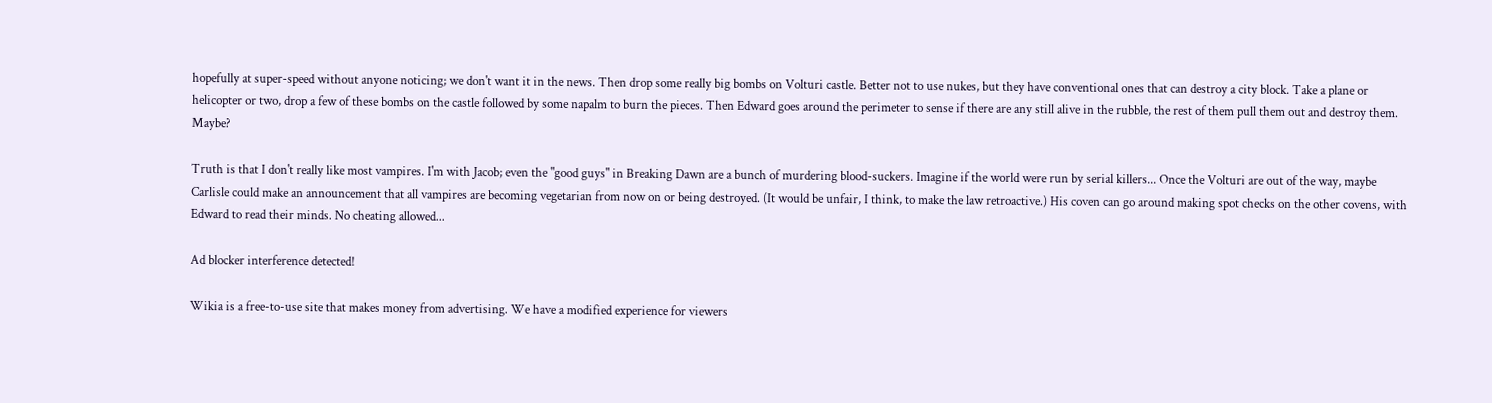hopefully at super-speed without anyone noticing; we don't want it in the news. Then drop some really big bombs on Volturi castle. Better not to use nukes, but they have conventional ones that can destroy a city block. Take a plane or helicopter or two, drop a few of these bombs on the castle followed by some napalm to burn the pieces. Then Edward goes around the perimeter to sense if there are any still alive in the rubble, the rest of them pull them out and destroy them. Maybe?

Truth is that I don't really like most vampires. I'm with Jacob; even the "good guys" in Breaking Dawn are a bunch of murdering blood-suckers. Imagine if the world were run by serial killers... Once the Volturi are out of the way, maybe Carlisle could make an announcement that all vampires are becoming vegetarian from now on or being destroyed. (It would be unfair, I think, to make the law retroactive.) His coven can go around making spot checks on the other covens, with Edward to read their minds. No cheating allowed...

Ad blocker interference detected!

Wikia is a free-to-use site that makes money from advertising. We have a modified experience for viewers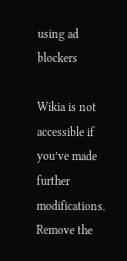using ad blockers

Wikia is not accessible if you’ve made further modifications. Remove the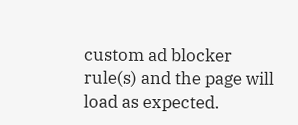custom ad blocker rule(s) and the page will load as expected.